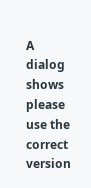A dialog shows please use the correct version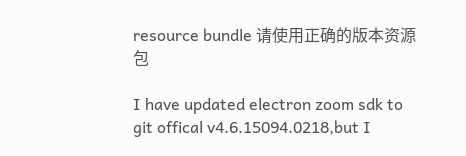resource bundle 请使用正确的版本资源包

I have updated electron zoom sdk to git offical v4.6.15094.0218,but I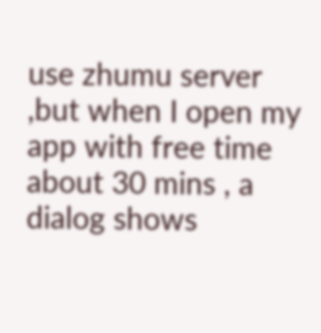use zhumu server ,but when I open my app with free time about 30 mins , a dialog shows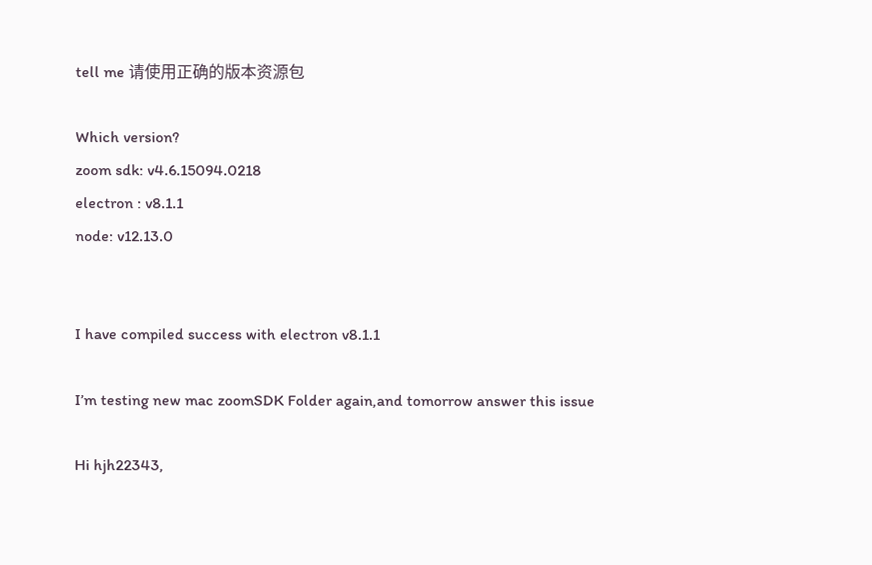tell me 请使用正确的版本资源包

Which version?
zoom sdk: v4.6.15094.0218
electron : v8.1.1
node: v12.13.0


I have compiled success with electron v8.1.1

I’m testing new mac zoomSDK Folder again,and tomorrow answer this issue

Hi hjh22343,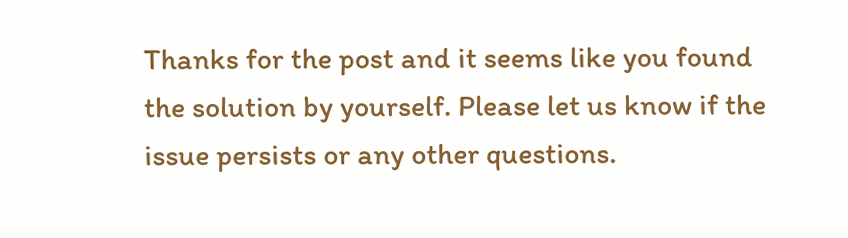Thanks for the post and it seems like you found the solution by yourself. Please let us know if the issue persists or any other questions.